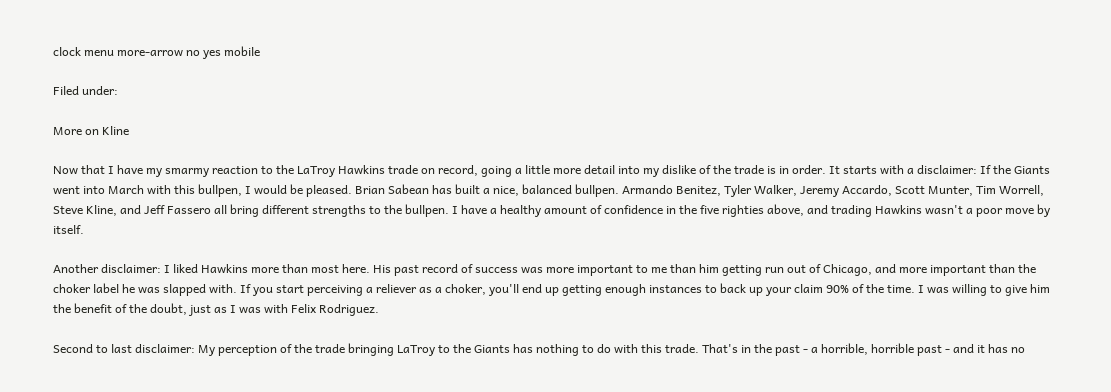clock menu more-arrow no yes mobile

Filed under:

More on Kline

Now that I have my smarmy reaction to the LaTroy Hawkins trade on record, going a little more detail into my dislike of the trade is in order. It starts with a disclaimer: If the Giants went into March with this bullpen, I would be pleased. Brian Sabean has built a nice, balanced bullpen. Armando Benitez, Tyler Walker, Jeremy Accardo, Scott Munter, Tim Worrell, Steve Kline, and Jeff Fassero all bring different strengths to the bullpen. I have a healthy amount of confidence in the five righties above, and trading Hawkins wasn't a poor move by itself.

Another disclaimer: I liked Hawkins more than most here. His past record of success was more important to me than him getting run out of Chicago, and more important than the choker label he was slapped with. If you start perceiving a reliever as a choker, you'll end up getting enough instances to back up your claim 90% of the time. I was willing to give him the benefit of the doubt, just as I was with Felix Rodriguez.

Second to last disclaimer: My perception of the trade bringing LaTroy to the Giants has nothing to do with this trade. That's in the past - a horrible, horrible past - and it has no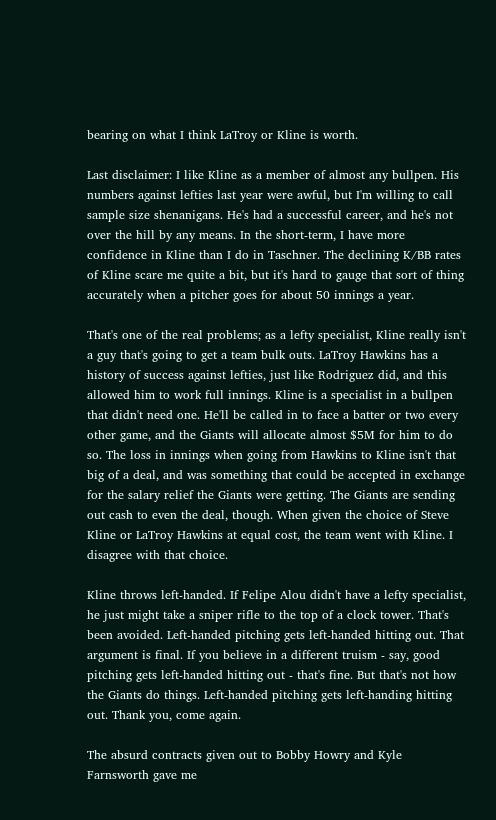bearing on what I think LaTroy or Kline is worth.

Last disclaimer: I like Kline as a member of almost any bullpen. His numbers against lefties last year were awful, but I'm willing to call sample size shenanigans. He's had a successful career, and he's not over the hill by any means. In the short-term, I have more confidence in Kline than I do in Taschner. The declining K/BB rates of Kline scare me quite a bit, but it's hard to gauge that sort of thing accurately when a pitcher goes for about 50 innings a year.

That's one of the real problems; as a lefty specialist, Kline really isn't a guy that's going to get a team bulk outs. LaTroy Hawkins has a history of success against lefties, just like Rodriguez did, and this allowed him to work full innings. Kline is a specialist in a bullpen that didn't need one. He'll be called in to face a batter or two every other game, and the Giants will allocate almost $5M for him to do so. The loss in innings when going from Hawkins to Kline isn't that big of a deal, and was something that could be accepted in exchange for the salary relief the Giants were getting. The Giants are sending out cash to even the deal, though. When given the choice of Steve Kline or LaTroy Hawkins at equal cost, the team went with Kline. I disagree with that choice.

Kline throws left-handed. If Felipe Alou didn't have a lefty specialist, he just might take a sniper rifle to the top of a clock tower. That's been avoided. Left-handed pitching gets left-handed hitting out. That argument is final. If you believe in a different truism - say, good pitching gets left-handed hitting out - that's fine. But that's not how the Giants do things. Left-handed pitching gets left-handing hitting out. Thank you, come again.

The absurd contracts given out to Bobby Howry and Kyle Farnsworth gave me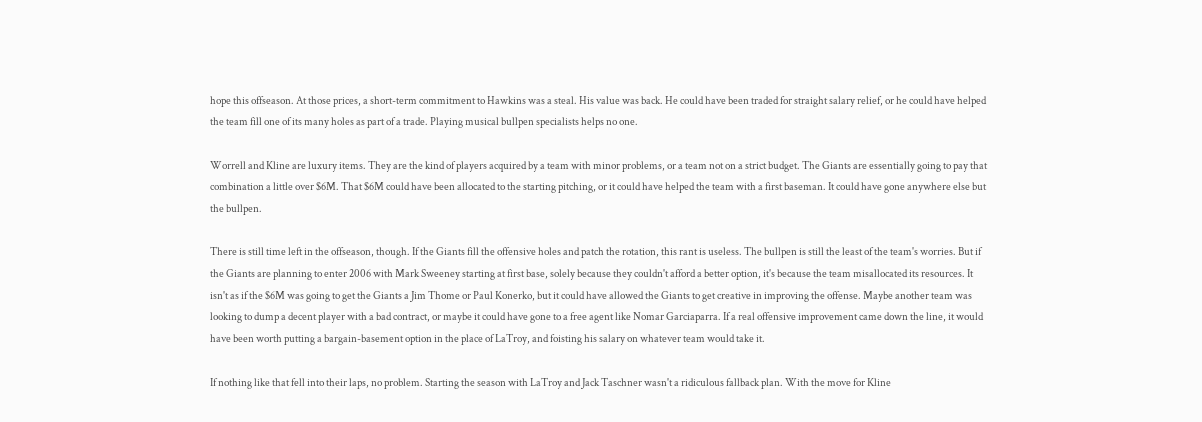hope this offseason. At those prices, a short-term commitment to Hawkins was a steal. His value was back. He could have been traded for straight salary relief, or he could have helped the team fill one of its many holes as part of a trade. Playing musical bullpen specialists helps no one.

Worrell and Kline are luxury items. They are the kind of players acquired by a team with minor problems, or a team not on a strict budget. The Giants are essentially going to pay that combination a little over $6M. That $6M could have been allocated to the starting pitching, or it could have helped the team with a first baseman. It could have gone anywhere else but the bullpen.

There is still time left in the offseason, though. If the Giants fill the offensive holes and patch the rotation, this rant is useless. The bullpen is still the least of the team's worries. But if the Giants are planning to enter 2006 with Mark Sweeney starting at first base, solely because they couldn't afford a better option, it's because the team misallocated its resources. It isn't as if the $6M was going to get the Giants a Jim Thome or Paul Konerko, but it could have allowed the Giants to get creative in improving the offense. Maybe another team was looking to dump a decent player with a bad contract, or maybe it could have gone to a free agent like Nomar Garciaparra. If a real offensive improvement came down the line, it would have been worth putting a bargain-basement option in the place of LaTroy, and foisting his salary on whatever team would take it.

If nothing like that fell into their laps, no problem. Starting the season with LaTroy and Jack Taschner wasn't a ridiculous fallback plan. With the move for Kline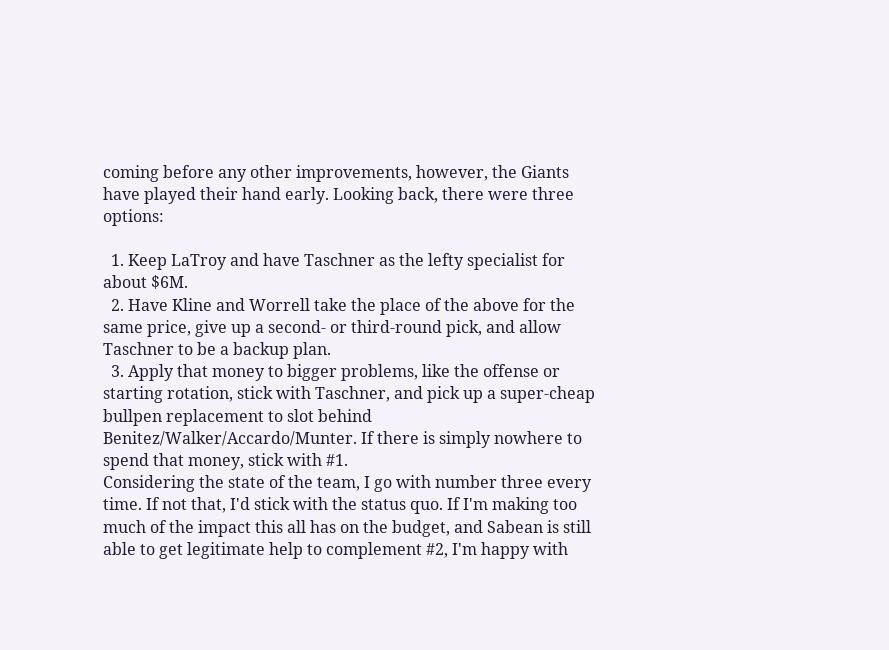coming before any other improvements, however, the Giants have played their hand early. Looking back, there were three options:

  1. Keep LaTroy and have Taschner as the lefty specialist for about $6M.
  2. Have Kline and Worrell take the place of the above for the same price, give up a second- or third-round pick, and allow Taschner to be a backup plan.
  3. Apply that money to bigger problems, like the offense or starting rotation, stick with Taschner, and pick up a super-cheap bullpen replacement to slot behind Benitez/Walker/Accardo/Munter. If there is simply nowhere to spend that money, stick with #1.
Considering the state of the team, I go with number three every time. If not that, I'd stick with the status quo. If I'm making too much of the impact this all has on the budget, and Sabean is still able to get legitimate help to complement #2, I'm happy with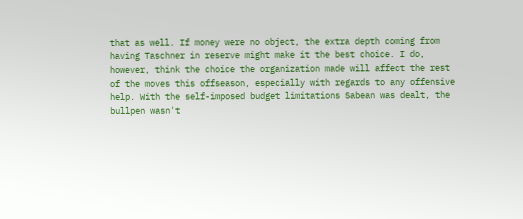that as well. If money were no object, the extra depth coming from having Taschner in reserve might make it the best choice. I do, however, think the choice the organization made will affect the rest of the moves this offseason, especially with regards to any offensive help. With the self-imposed budget limitations Sabean was dealt, the bullpen wasn't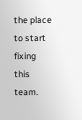the place to start fixing this team.